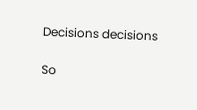Decisions decisions

So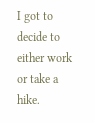I got to decide to either work or take a hike.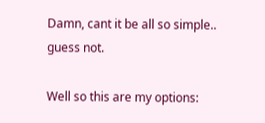Damn, cant it be all so simple.. guess not.

Well so this are my options: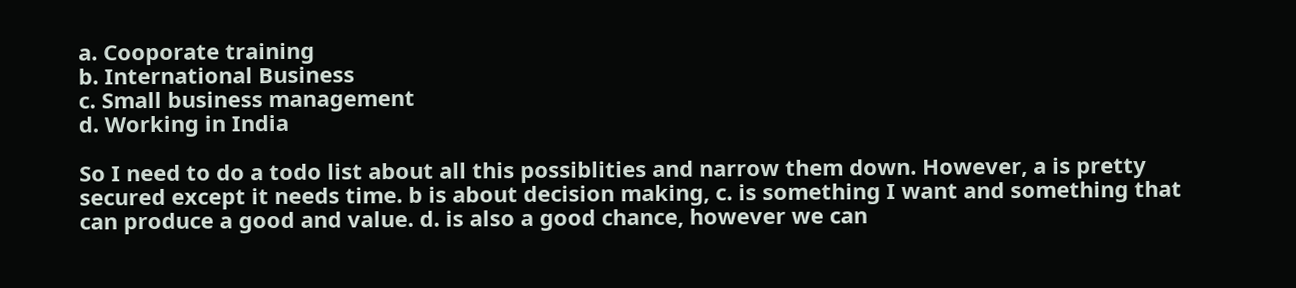a. Cooporate training
b. International Business
c. Small business management
d. Working in India

So I need to do a todo list about all this possiblities and narrow them down. However, a is pretty secured except it needs time. b is about decision making, c. is something I want and something that can produce a good and value. d. is also a good chance, however we can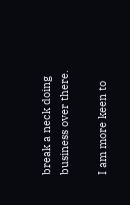break a neck doing business over there.

I am more keen to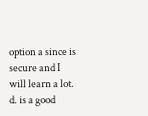option a since is secure and I will learn a lot. d. is a good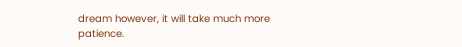dream however, it will take much more patience.